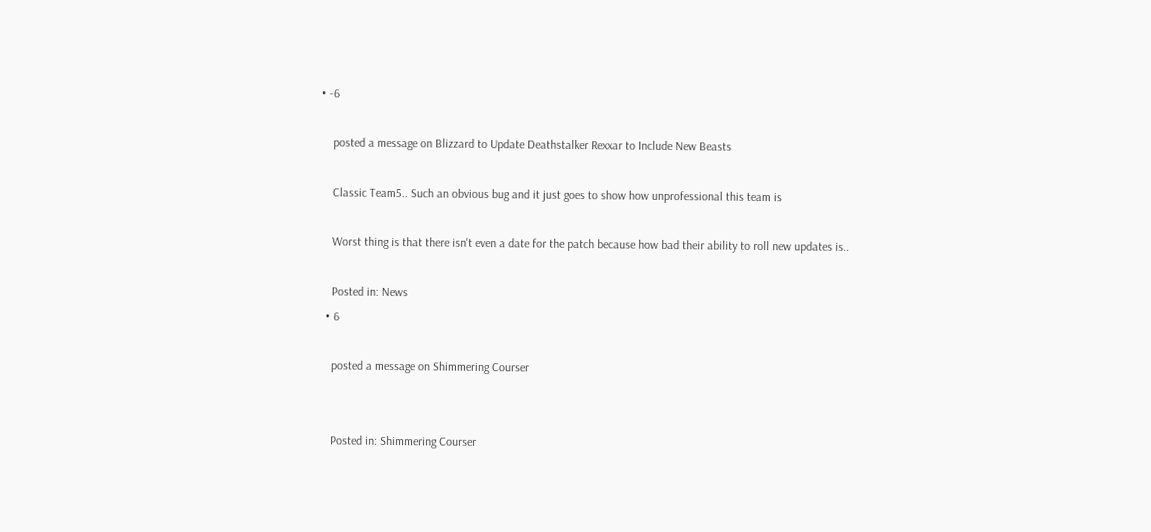• -6

    posted a message on Blizzard to Update Deathstalker Rexxar to Include New Beasts

    Classic Team5.. Such an obvious bug and it just goes to show how unprofessional this team is

    Worst thing is that there isn't even a date for the patch because how bad their ability to roll new updates is..

    Posted in: News
  • 6

    posted a message on Shimmering Courser


    Posted in: Shimmering Courser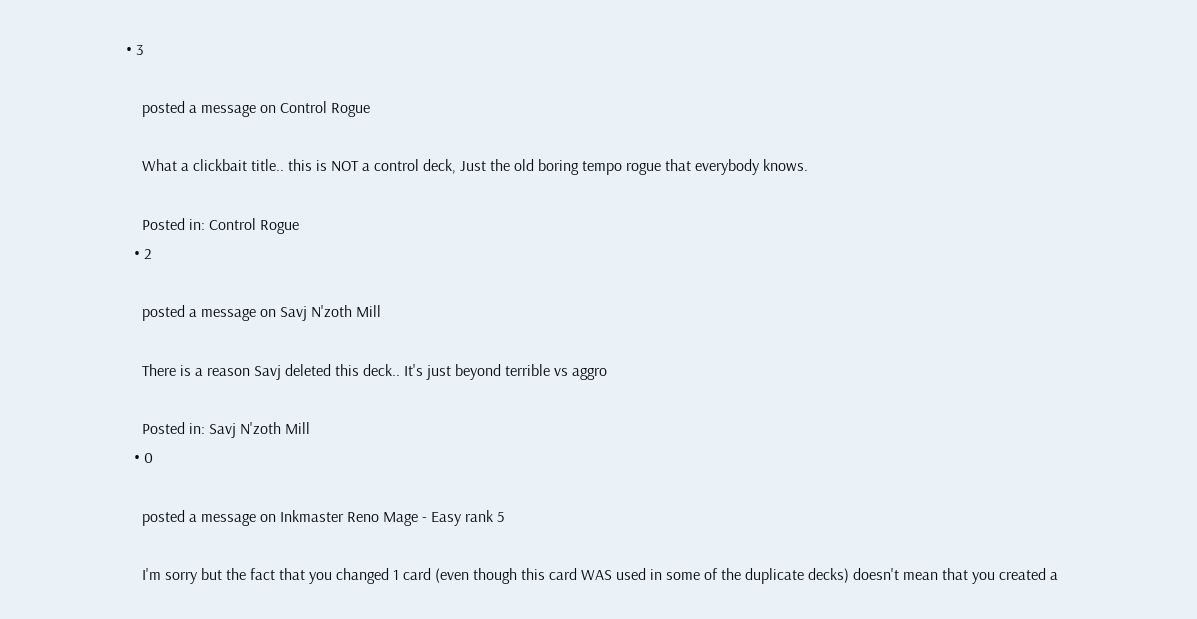• 3

    posted a message on Control Rogue

    What a clickbait title.. this is NOT a control deck, Just the old boring tempo rogue that everybody knows.

    Posted in: Control Rogue
  • 2

    posted a message on Savj N'zoth Mill

    There is a reason Savj deleted this deck.. It's just beyond terrible vs aggro

    Posted in: Savj N'zoth Mill
  • 0

    posted a message on Inkmaster Reno Mage - Easy rank 5

    I'm sorry but the fact that you changed 1 card (even though this card WAS used in some of the duplicate decks) doesn't mean that you created a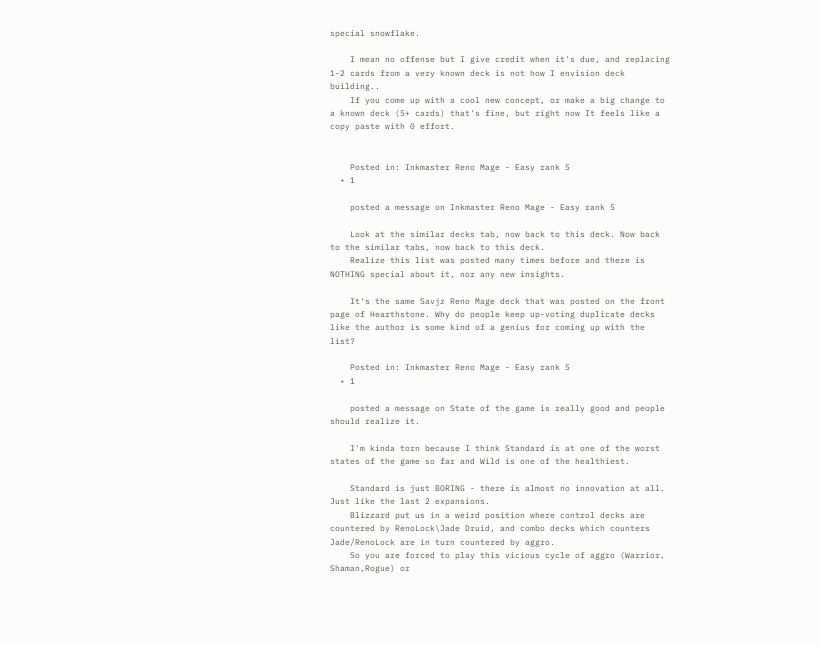special snowflake.

    I mean no offense but I give credit when it's due, and replacing 1-2 cards from a very known deck is not how I envision deck building..
    If you come up with a cool new concept, or make a big change to a known deck (5+ cards) that's fine, but right now It feels like a copy paste with 0 effort.


    Posted in: Inkmaster Reno Mage - Easy rank 5
  • 1

    posted a message on Inkmaster Reno Mage - Easy rank 5

    Look at the similar decks tab, now back to this deck. Now back to the similar tabs, now back to this deck.
    Realize this list was posted many times before and there is NOTHING special about it, nor any new insights.

    It's the same Savjz Reno Mage deck that was posted on the front page of Hearthstone. Why do people keep up-voting duplicate decks like the author is some kind of a genius for coming up with the list?

    Posted in: Inkmaster Reno Mage - Easy rank 5
  • 1

    posted a message on State of the game is really good and people should realize it.

    I'm kinda torn because I think Standard is at one of the worst states of the game so far and Wild is one of the healthiest.

    Standard is just BORING - there is almost no innovation at all. Just like the last 2 expansions.
    Blizzard put us in a weird position where control decks are countered by RenoLock\Jade Druid, and combo decks which counters Jade/RenoLock are in turn countered by aggro.
    So you are forced to play this vicious cycle of aggro (Warrior, Shaman,Rogue) or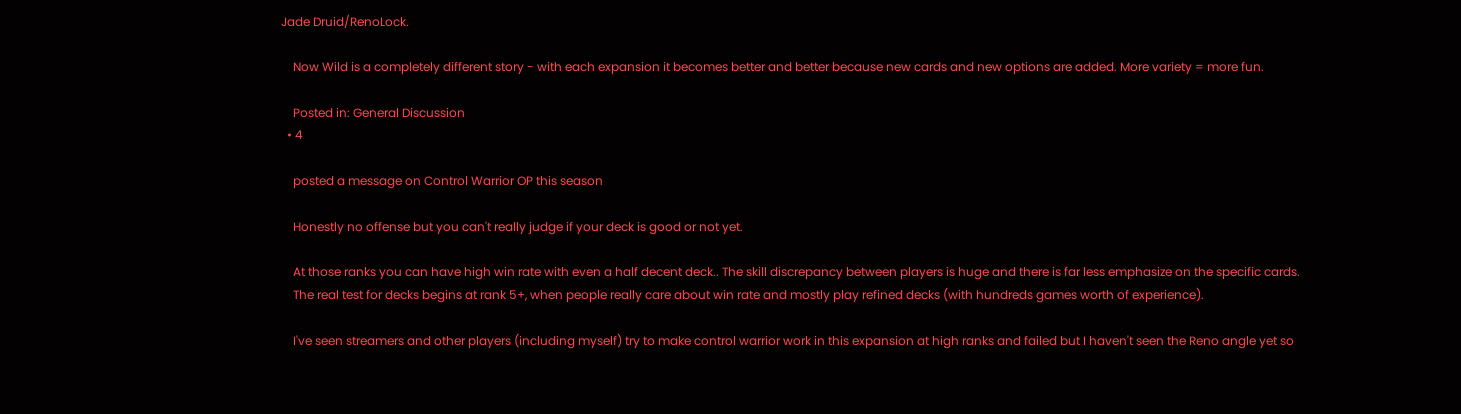Jade Druid/RenoLock.

    Now Wild is a completely different story - with each expansion it becomes better and better because new cards and new options are added. More variety = more fun.

    Posted in: General Discussion
  • 4

    posted a message on Control Warrior OP this season

    Honestly no offense but you can't really judge if your deck is good or not yet.

    At those ranks you can have high win rate with even a half decent deck.. The skill discrepancy between players is huge and there is far less emphasize on the specific cards.
    The real test for decks begins at rank 5+, when people really care about win rate and mostly play refined decks (with hundreds games worth of experience).

    I've seen streamers and other players (including myself) try to make control warrior work in this expansion at high ranks and failed but I haven't seen the Reno angle yet so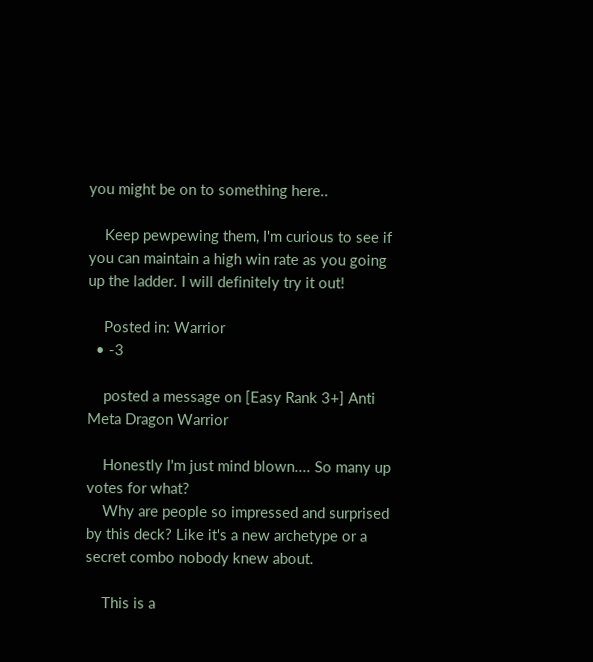you might be on to something here..

    Keep pewpewing them, I'm curious to see if you can maintain a high win rate as you going up the ladder. I will definitely try it out!

    Posted in: Warrior
  • -3

    posted a message on [Easy Rank 3+] Anti Meta Dragon Warrior

    Honestly I'm just mind blown.... So many up votes for what?
    Why are people so impressed and surprised by this deck? Like it's a new archetype or a secret combo nobody knew about.

    This is a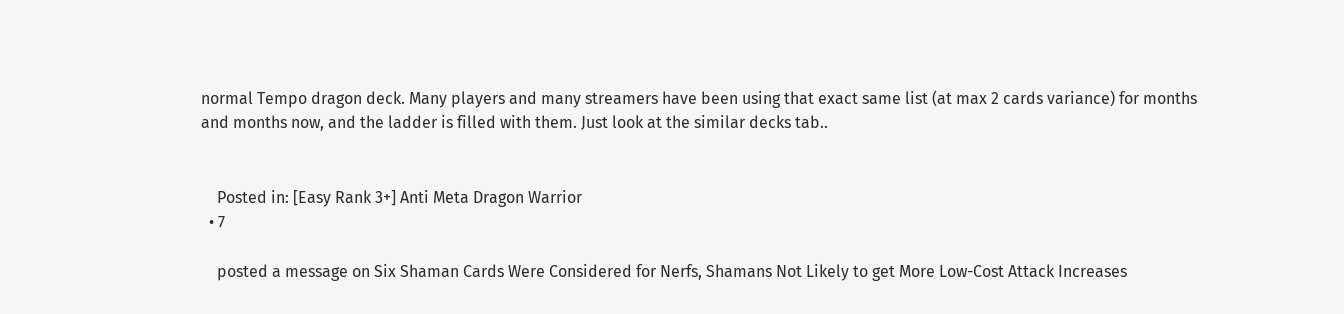normal Tempo dragon deck. Many players and many streamers have been using that exact same list (at max 2 cards variance) for months and months now, and the ladder is filled with them. Just look at the similar decks tab..


    Posted in: [Easy Rank 3+] Anti Meta Dragon Warrior
  • 7

    posted a message on Six Shaman Cards Were Considered for Nerfs, Shamans Not Likely to get More Low-Cost Attack Increases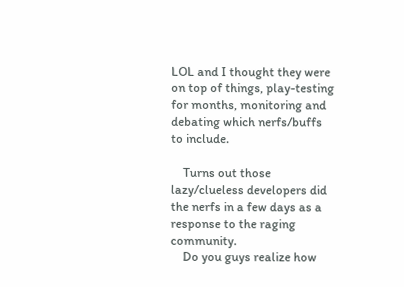LOL and I thought they were on top of things, play-testing for months, monitoring and debating which nerfs/buffs to include.

    Turns out those lazy/clueless developers did the nerfs in a few days as a response to the raging community.
    Do you guys realize how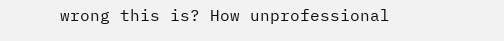wrong this is? How unprofessional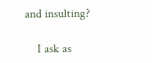and insulting?

    I ask as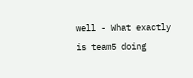well - What exactly is team5 doing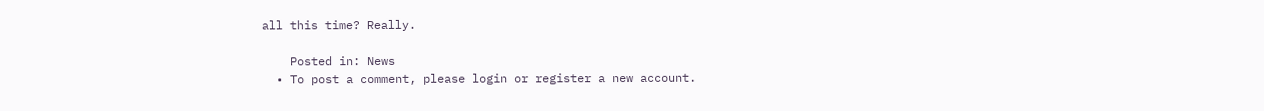all this time? Really.

    Posted in: News
  • To post a comment, please login or register a new account.